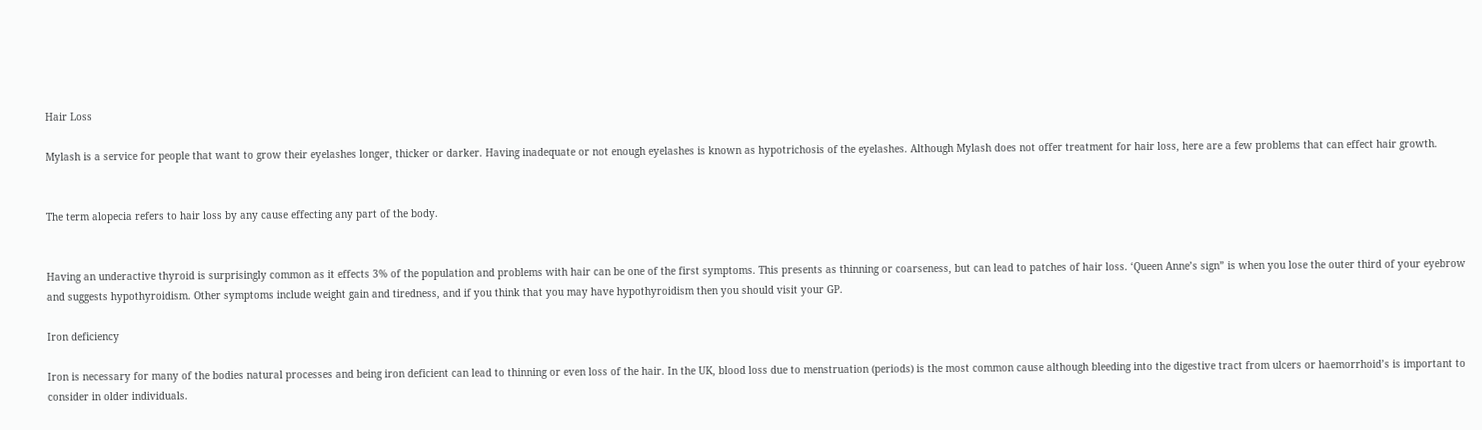Hair Loss

Mylash is a service for people that want to grow their eyelashes longer, thicker or darker. Having inadequate or not enough eyelashes is known as hypotrichosis of the eyelashes. Although Mylash does not offer treatment for hair loss, here are a few problems that can effect hair growth.


The term alopecia refers to hair loss by any cause effecting any part of the body.


Having an underactive thyroid is surprisingly common as it effects 3% of the population and problems with hair can be one of the first symptoms. This presents as thinning or coarseness, but can lead to patches of hair loss. ‘Queen Anne’s sign” is when you lose the outer third of your eyebrow and suggests hypothyroidism. Other symptoms include weight gain and tiredness, and if you think that you may have hypothyroidism then you should visit your GP.

Iron deficiency

Iron is necessary for many of the bodies natural processes and being iron deficient can lead to thinning or even loss of the hair. In the UK, blood loss due to menstruation (periods) is the most common cause although bleeding into the digestive tract from ulcers or haemorrhoid’s is important to consider in older individuals.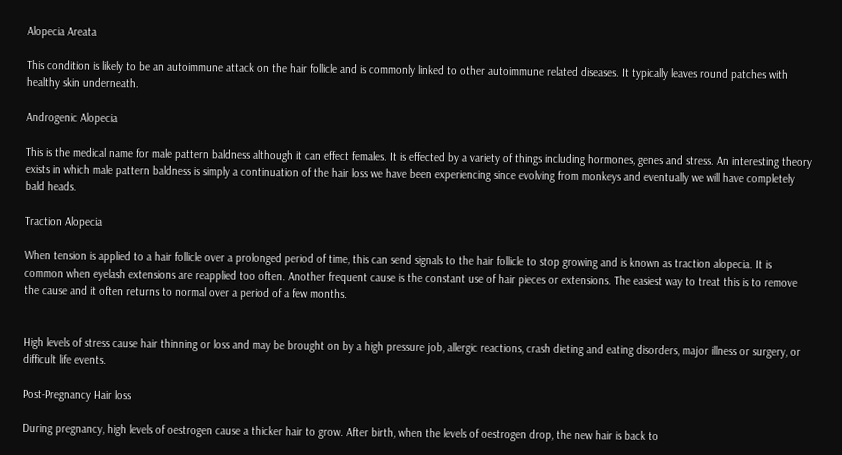Alopecia Areata

This condition is likely to be an autoimmune attack on the hair follicle and is commonly linked to other autoimmune related diseases. It typically leaves round patches with healthy skin underneath.

Androgenic Alopecia

This is the medical name for male pattern baldness although it can effect females. It is effected by a variety of things including hormones, genes and stress. An interesting theory exists in which male pattern baldness is simply a continuation of the hair loss we have been experiencing since evolving from monkeys and eventually we will have completely bald heads.

Traction Alopecia

When tension is applied to a hair follicle over a prolonged period of time, this can send signals to the hair follicle to stop growing and is known as traction alopecia. It is common when eyelash extensions are reapplied too often. Another frequent cause is the constant use of hair pieces or extensions. The easiest way to treat this is to remove the cause and it often returns to normal over a period of a few months.


High levels of stress cause hair thinning or loss and may be brought on by a high pressure job, allergic reactions, crash dieting and eating disorders, major illness or surgery, or difficult life events.

Post-Pregnancy Hair loss

During pregnancy, high levels of oestrogen cause a thicker hair to grow. After birth, when the levels of oestrogen drop, the new hair is back to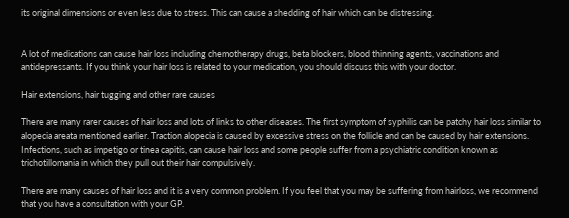its original dimensions or even less due to stress. This can cause a shedding of hair which can be distressing.


A lot of medications can cause hair loss including chemotherapy drugs, beta blockers, blood thinning agents, vaccinations and antidepressants. If you think your hair loss is related to your medication, you should discuss this with your doctor.

Hair extensions, hair tugging and other rare causes

There are many rarer causes of hair loss and lots of links to other diseases. The first symptom of syphilis can be patchy hair loss similar to alopecia areata mentioned earlier. Traction alopecia is caused by excessive stress on the follicle and can be caused by hair extensions. Infections, such as impetigo or tinea capitis, can cause hair loss and some people suffer from a psychiatric condition known as trichotillomania in which they pull out their hair compulsively.

There are many causes of hair loss and it is a very common problem. If you feel that you may be suffering from hairloss, we recommend that you have a consultation with your GP.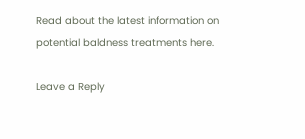Read about the latest information on potential baldness treatments here.

Leave a Reply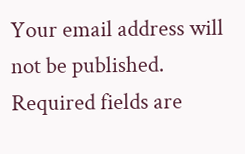Your email address will not be published. Required fields are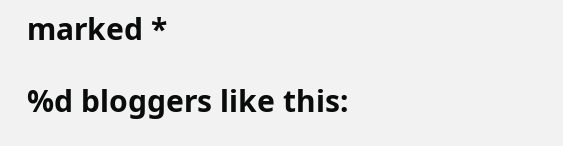marked *

%d bloggers like this: